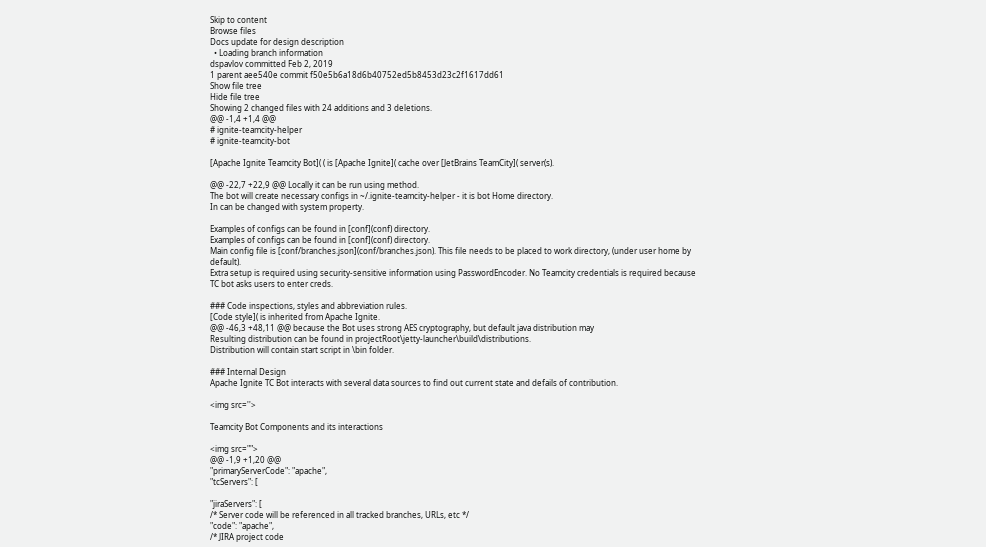Skip to content
Browse files
Docs update for design description
  • Loading branch information
dspavlov committed Feb 2, 2019
1 parent aee540e commit f50e5b6a18d6b40752ed5b8453d23c2f1617dd61
Show file tree
Hide file tree
Showing 2 changed files with 24 additions and 3 deletions.
@@ -1,4 +1,4 @@
# ignite-teamcity-helper
# ignite-teamcity-bot

[Apache Ignite Teamcity Bot]( ( is [Apache Ignite]( cache over [JetBrains TeamCity]( server(s).

@@ -22,7 +22,9 @@ Locally it can be run using method.
The bot will create necessary configs in ~/.ignite-teamcity-helper - it is bot Home directory.
In can be changed with system property.

Examples of configs can be found in [conf](conf) directory.
Examples of configs can be found in [conf](conf) directory.
Main config file is [conf/branches.json](conf/branches.json). This file needs to be placed to work directory, (under user home by default).
Extra setup is required using security-sensitive information using PasswordEncoder. No Teamcity credentials is required because TC bot asks users to enter creds.

### Code inspections, styles and abbreviation rules.
[Code style]( is inherited from Apache Ignite.
@@ -46,3 +48,11 @@ because the Bot uses strong AES cryptography, but default java distribution may
Resulting distribution can be found in projectRoot\jetty-launcher\build\distributions.
Distribution will contain start script in \bin folder.

### Internal Design
Apache Ignite TC Bot interacts with several data sources to find out current state and defails of contribution.

<img src=''>

Teamcity Bot Components and its interactions

<img src="">
@@ -1,9 +1,20 @@
"primaryServerCode": "apache",
"tcServers": [

"jiraServers": [
/* Server code will be referenced in all tracked branches, URLs, etc */
"code": "apache",
/* JIRA project code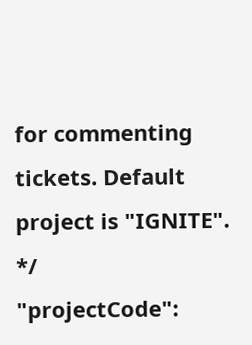for commenting tickets. Default project is "IGNITE". */
"projectCode":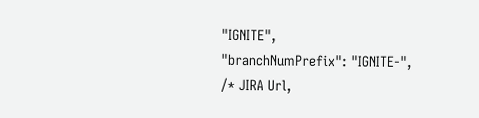"IGNITE",
"branchNumPrefix": "IGNITE-",
/* JIRA Url,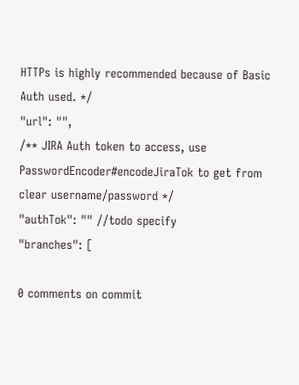HTTPs is highly recommended because of Basic Auth used. */
"url": "",
/** JIRA Auth token to access, use PasswordEncoder#encodeJiraTok to get from clear username/password */
"authTok": "" //todo specify
"branches": [

0 comments on commit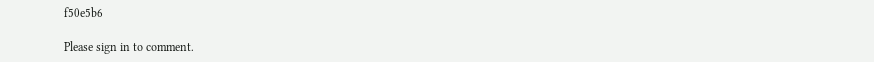f50e5b6

Please sign in to comment.